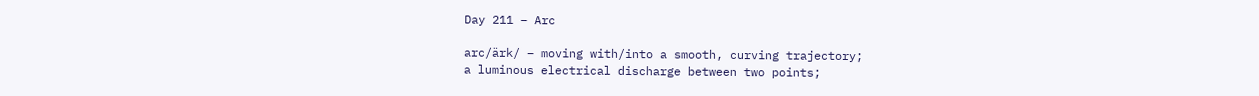Day 211 – Arc

arc/ärk/ – moving with/into a smooth, curving trajectory;
a luminous electrical discharge between two points;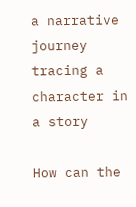a narrative journey tracing a character in a story

How can the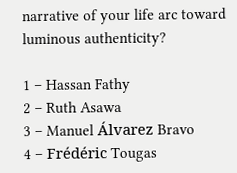narrative of your life arc toward luminous authenticity?

1 – Hassan Fathy
2 – Ruth Asawa
3 – Manuel Álvarez Bravo
4 – Frédéric Tougas